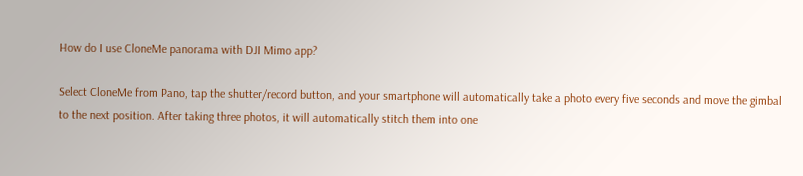How do I use CloneMe panorama with DJI Mimo app?

Select CloneMe from Pano, tap the shutter/record button, and your smartphone will automatically take a photo every five seconds and move the gimbal to the next position. After taking three photos, it will automatically stitch them into one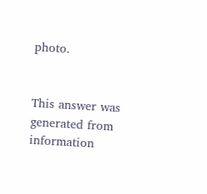photo.


This answer was generated from information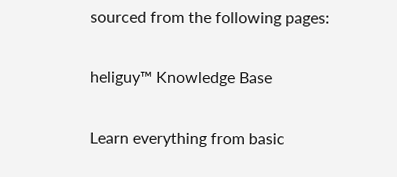sourced from the following pages:

heliguy™ Knowledge Base

Learn everything from basic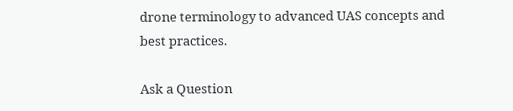drone terminology to advanced UAS concepts and best practices.

Ask a Question